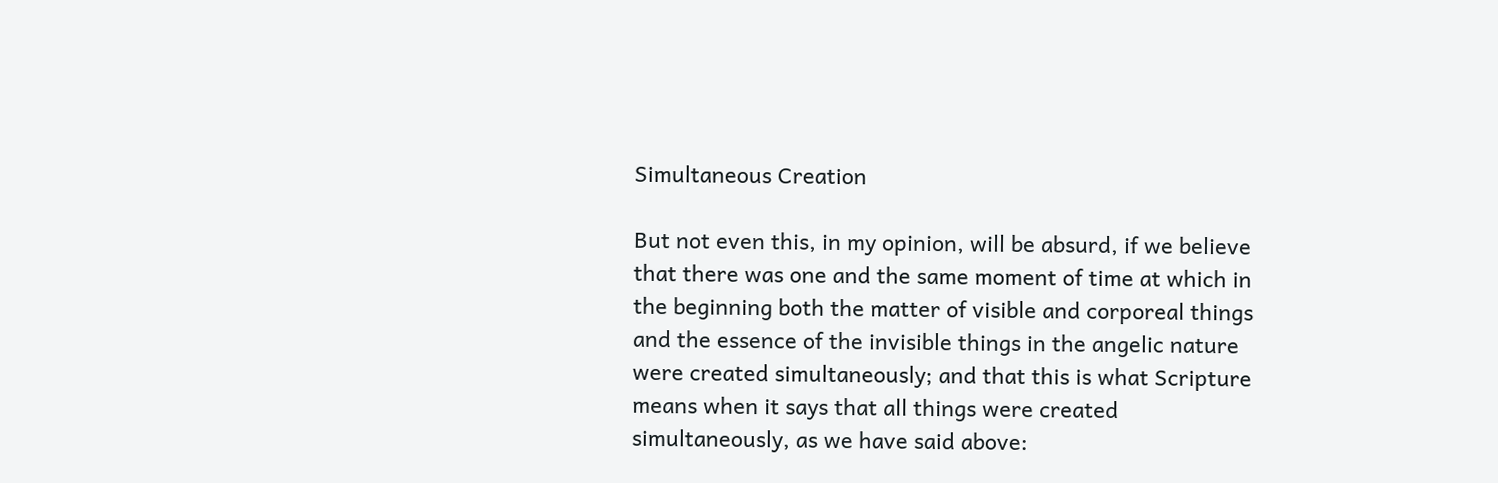Simultaneous Creation

But not even this, in my opinion, will be absurd, if we believe that there was one and the same moment of time at which in the beginning both the matter of visible and corporeal things and the essence of the invisible things in the angelic nature were created simultaneously; and that this is what Scripture means when it says that all things were created simultaneously, as we have said above: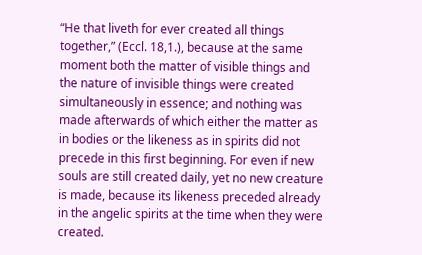“He that liveth for ever created all things together,” (Eccl. 18,1.), because at the same moment both the matter of visible things and the nature of invisible things were created simultaneously in essence; and nothing was made afterwards of which either the matter as in bodies or the likeness as in spirits did not precede in this first beginning. For even if new souls are still created daily, yet no new creature is made, because its likeness preceded already in the angelic spirits at the time when they were created.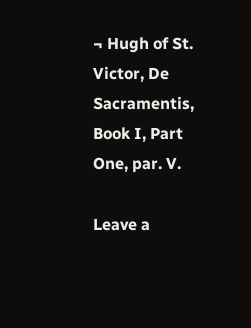¬ Hugh of St. Victor, De Sacramentis, Book I, Part One, par. V.

Leave a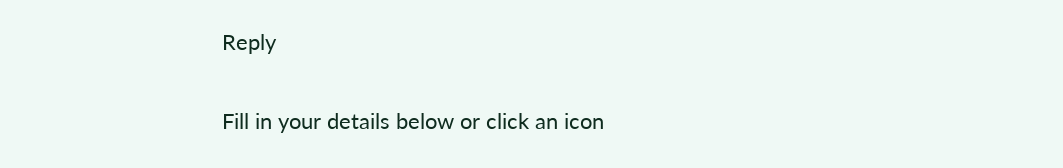Reply

Fill in your details below or click an icon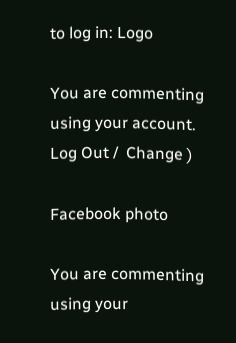to log in: Logo

You are commenting using your account. Log Out /  Change )

Facebook photo

You are commenting using your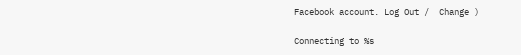Facebook account. Log Out /  Change )

Connecting to %s